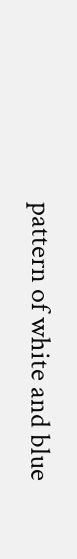pattern of white and blue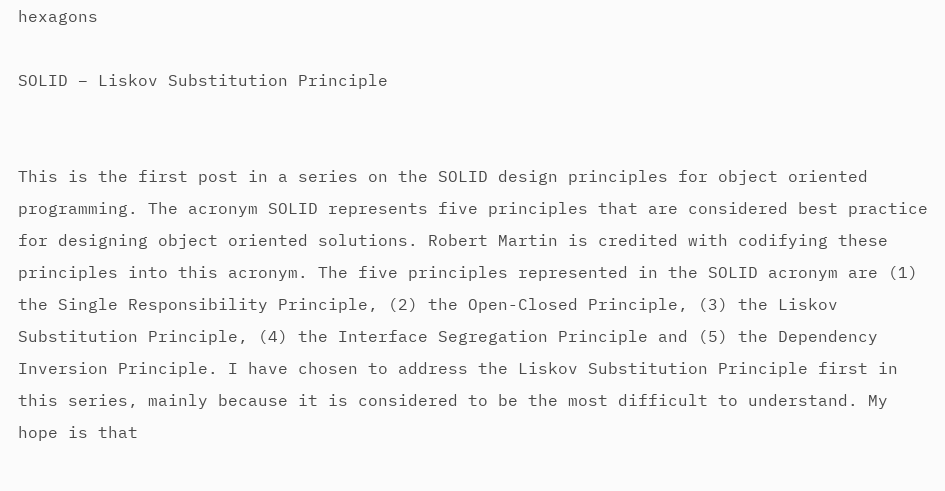hexagons

SOLID – Liskov Substitution Principle


This is the first post in a series on the SOLID design principles for object oriented programming. The acronym SOLID represents five principles that are considered best practice for designing object oriented solutions. Robert Martin is credited with codifying these principles into this acronym. The five principles represented in the SOLID acronym are (1) the Single Responsibility Principle, (2) the Open-Closed Principle, (3) the Liskov Substitution Principle, (4) the Interface Segregation Principle and (5) the Dependency Inversion Principle. I have chosen to address the Liskov Substitution Principle first in this series, mainly because it is considered to be the most difficult to understand. My hope is that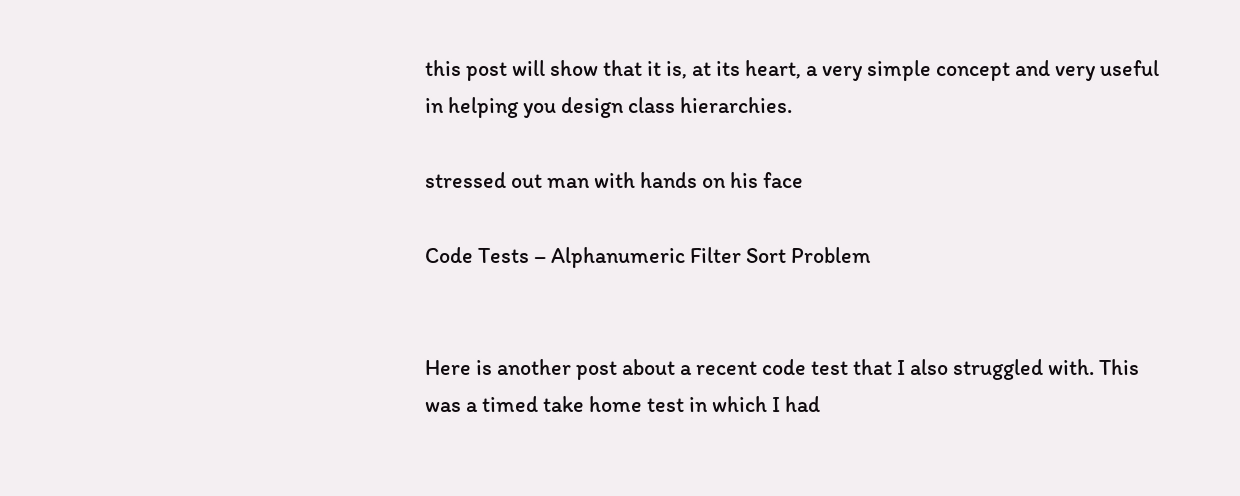this post will show that it is, at its heart, a very simple concept and very useful in helping you design class hierarchies.

stressed out man with hands on his face

Code Tests – Alphanumeric Filter Sort Problem


Here is another post about a recent code test that I also struggled with. This was a timed take home test in which I had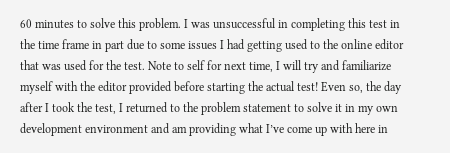60 minutes to solve this problem. I was unsuccessful in completing this test in the time frame in part due to some issues I had getting used to the online editor that was used for the test. Note to self for next time, I will try and familiarize myself with the editor provided before starting the actual test! Even so, the day after I took the test, I returned to the problem statement to solve it in my own development environment and am providing what I’ve come up with here in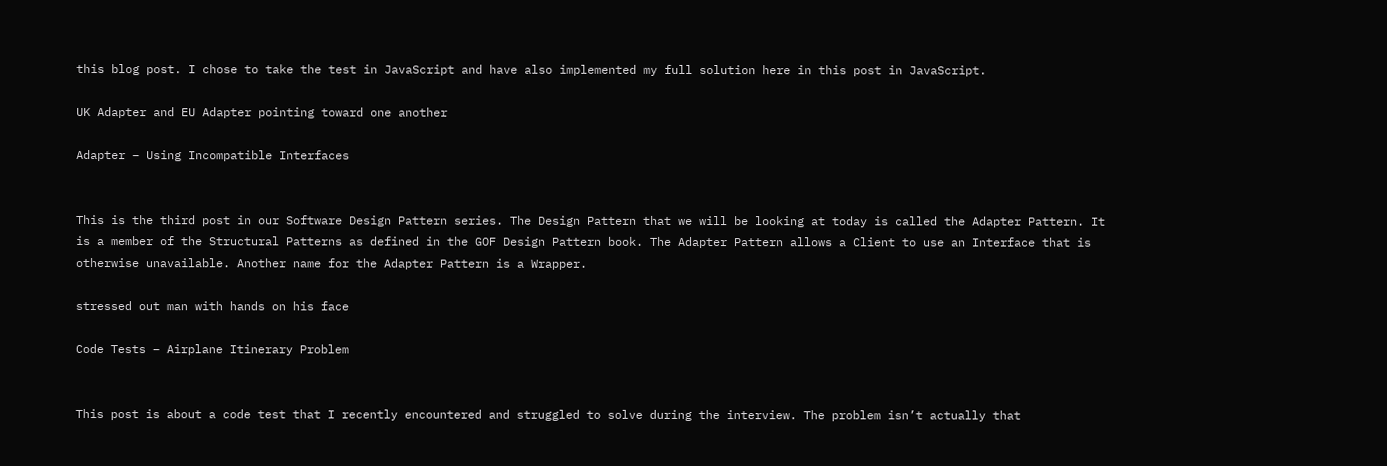this blog post. I chose to take the test in JavaScript and have also implemented my full solution here in this post in JavaScript.

UK Adapter and EU Adapter pointing toward one another

Adapter – Using Incompatible Interfaces


This is the third post in our Software Design Pattern series. The Design Pattern that we will be looking at today is called the Adapter Pattern. It is a member of the Structural Patterns as defined in the GOF Design Pattern book. The Adapter Pattern allows a Client to use an Interface that is otherwise unavailable. Another name for the Adapter Pattern is a Wrapper.

stressed out man with hands on his face

Code Tests – Airplane Itinerary Problem


This post is about a code test that I recently encountered and struggled to solve during the interview. The problem isn’t actually that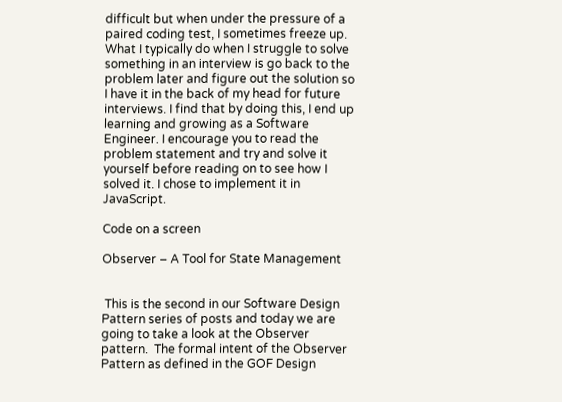difficult but when under the pressure of a paired coding test, I sometimes freeze up. What I typically do when I struggle to solve something in an interview is go back to the problem later and figure out the solution so I have it in the back of my head for future interviews. I find that by doing this, I end up learning and growing as a Software Engineer. I encourage you to read the problem statement and try and solve it yourself before reading on to see how I solved it. I chose to implement it in JavaScript.

Code on a screen

Observer – A Tool for State Management


 This is the second in our Software Design Pattern series of posts and today we are going to take a look at the Observer pattern.  The formal intent of the Observer Pattern as defined in the GOF Design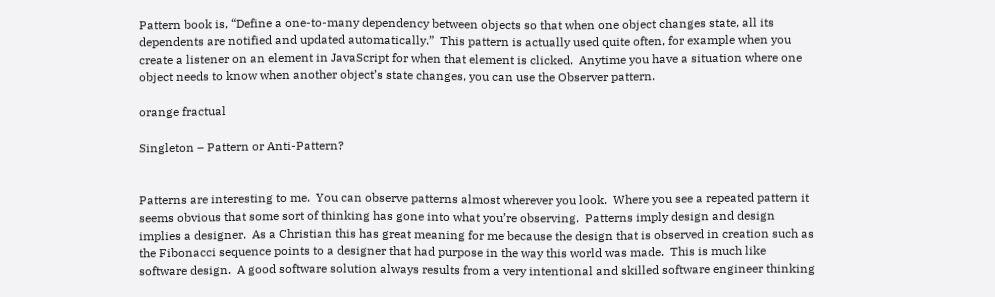Pattern book is, “Define a one-to-many dependency between objects so that when one object changes state, all its dependents are notified and updated automatically.”  This pattern is actually used quite often, for example when you create a listener on an element in JavaScript for when that element is clicked.  Anytime you have a situation where one object needs to know when another object’s state changes, you can use the Observer pattern.

orange fractual

Singleton – Pattern or Anti-Pattern?


Patterns are interesting to me.  You can observe patterns almost wherever you look.  Where you see a repeated pattern it seems obvious that some sort of thinking has gone into what you’re observing.  Patterns imply design and design implies a designer.  As a Christian this has great meaning for me because the design that is observed in creation such as the Fibonacci sequence points to a designer that had purpose in the way this world was made.  This is much like software design.  A good software solution always results from a very intentional and skilled software engineer thinking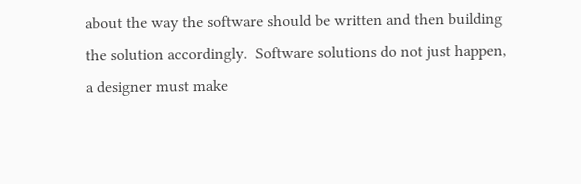about the way the software should be written and then building the solution accordingly.  Software solutions do not just happen, a designer must make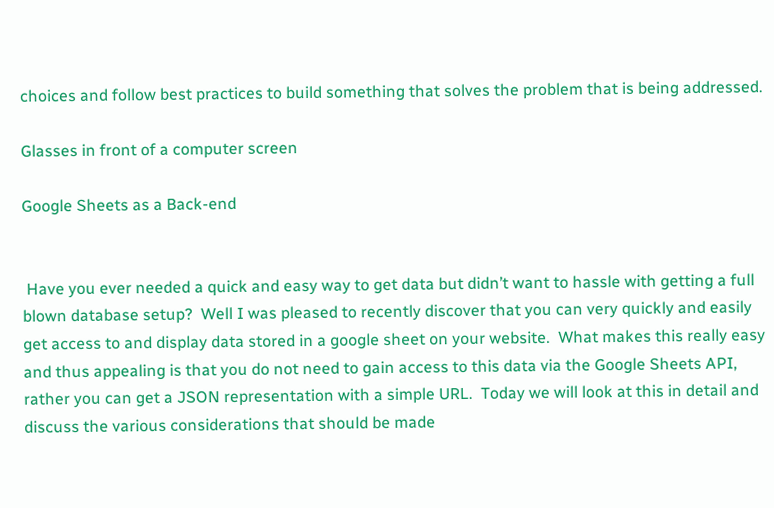choices and follow best practices to build something that solves the problem that is being addressed.

Glasses in front of a computer screen

Google Sheets as a Back-end


 Have you ever needed a quick and easy way to get data but didn’t want to hassle with getting a full blown database setup?  Well I was pleased to recently discover that you can very quickly and easily get access to and display data stored in a google sheet on your website.  What makes this really easy and thus appealing is that you do not need to gain access to this data via the Google Sheets API, rather you can get a JSON representation with a simple URL.  Today we will look at this in detail and discuss the various considerations that should be made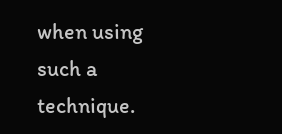when using such a technique.